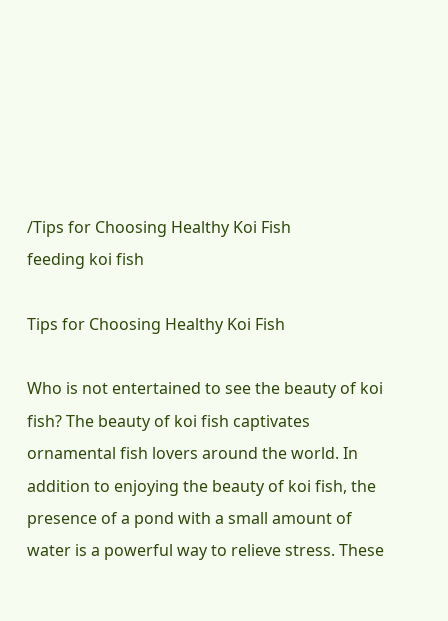/Tips for Choosing Healthy Koi Fish
feeding koi fish

Tips for Choosing Healthy Koi Fish

Who is not entertained to see the beauty of koi fish? The beauty of koi fish captivates ornamental fish lovers around the world. In addition to enjoying the beauty of koi fish, the presence of a pond with a small amount of water is a powerful way to relieve stress. These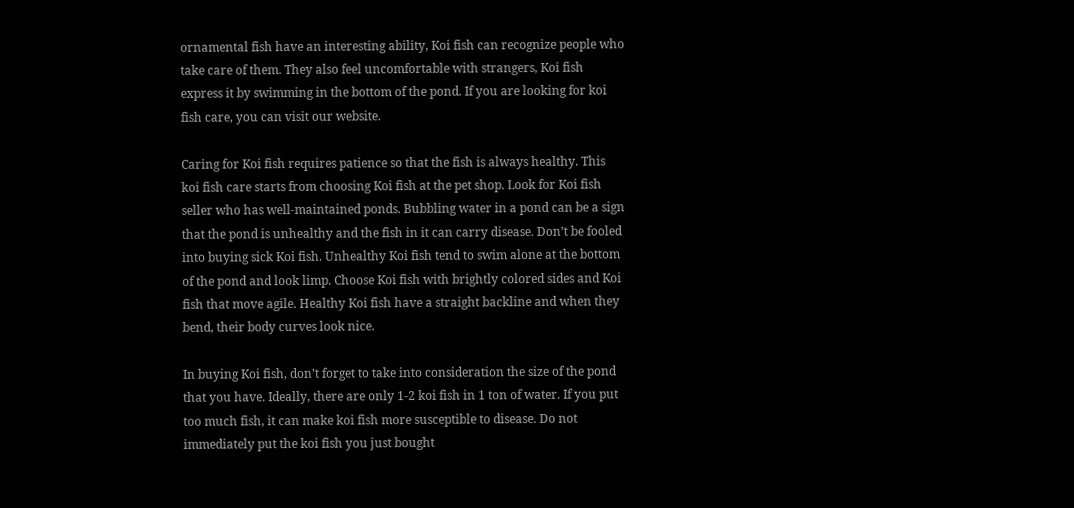ornamental fish have an interesting ability, Koi fish can recognize people who take care of them. They also feel uncomfortable with strangers, Koi fish express it by swimming in the bottom of the pond. If you are looking for koi fish care, you can visit our website.

Caring for Koi fish requires patience so that the fish is always healthy. This koi fish care starts from choosing Koi fish at the pet shop. Look for Koi fish seller who has well-maintained ponds. Bubbling water in a pond can be a sign that the pond is unhealthy and the fish in it can carry disease. Don’t be fooled into buying sick Koi fish. Unhealthy Koi fish tend to swim alone at the bottom of the pond and look limp. Choose Koi fish with brightly colored sides and Koi fish that move agile. Healthy Koi fish have a straight backline and when they bend, their body curves look nice.

In buying Koi fish, don’t forget to take into consideration the size of the pond that you have. Ideally, there are only 1-2 koi fish in 1 ton of water. If you put too much fish, it can make koi fish more susceptible to disease. Do not immediately put the koi fish you just bought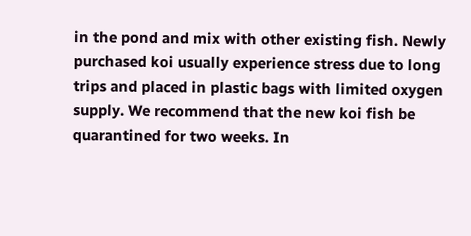in the pond and mix with other existing fish. Newly purchased koi usually experience stress due to long trips and placed in plastic bags with limited oxygen supply. We recommend that the new koi fish be quarantined for two weeks. In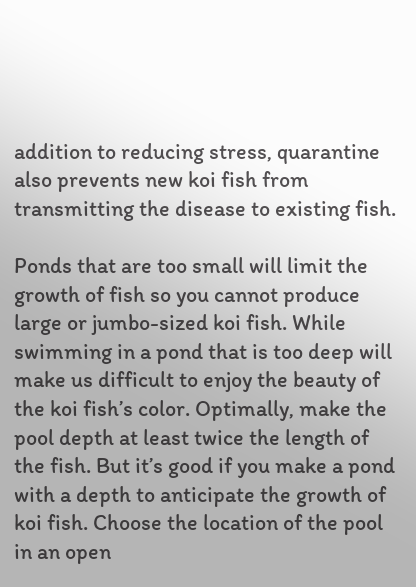addition to reducing stress, quarantine also prevents new koi fish from transmitting the disease to existing fish.

Ponds that are too small will limit the growth of fish so you cannot produce large or jumbo-sized koi fish. While swimming in a pond that is too deep will make us difficult to enjoy the beauty of the koi fish’s color. Optimally, make the pool depth at least twice the length of the fish. But it’s good if you make a pond with a depth to anticipate the growth of koi fish. Choose the location of the pool in an open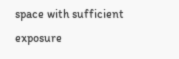space with sufficient exposure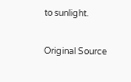to sunlight.

Original Source